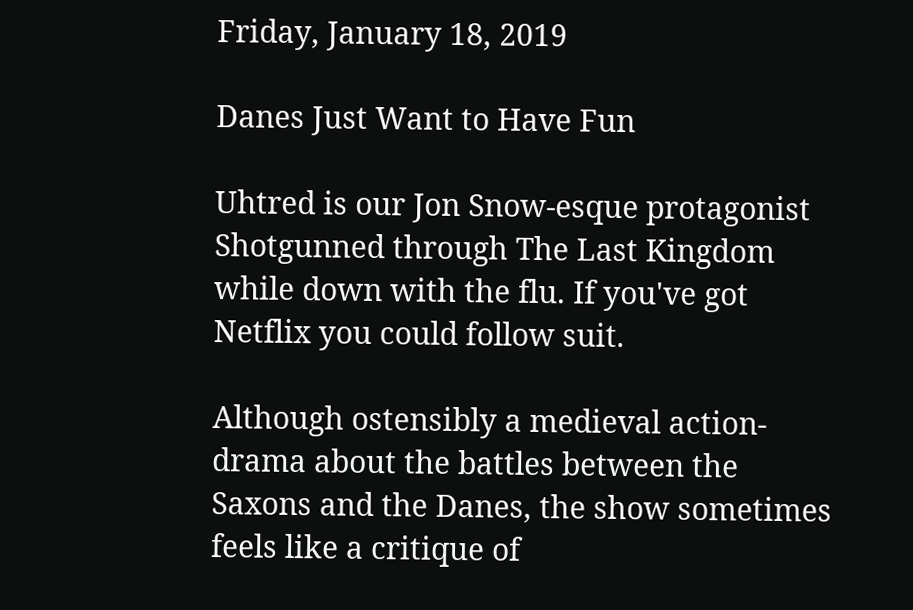Friday, January 18, 2019

Danes Just Want to Have Fun

Uhtred is our Jon Snow-esque protagonist
Shotgunned through The Last Kingdom while down with the flu. If you've got Netflix you could follow suit.

Although ostensibly a medieval action-drama about the battles between the Saxons and the Danes, the show sometimes feels like a critique of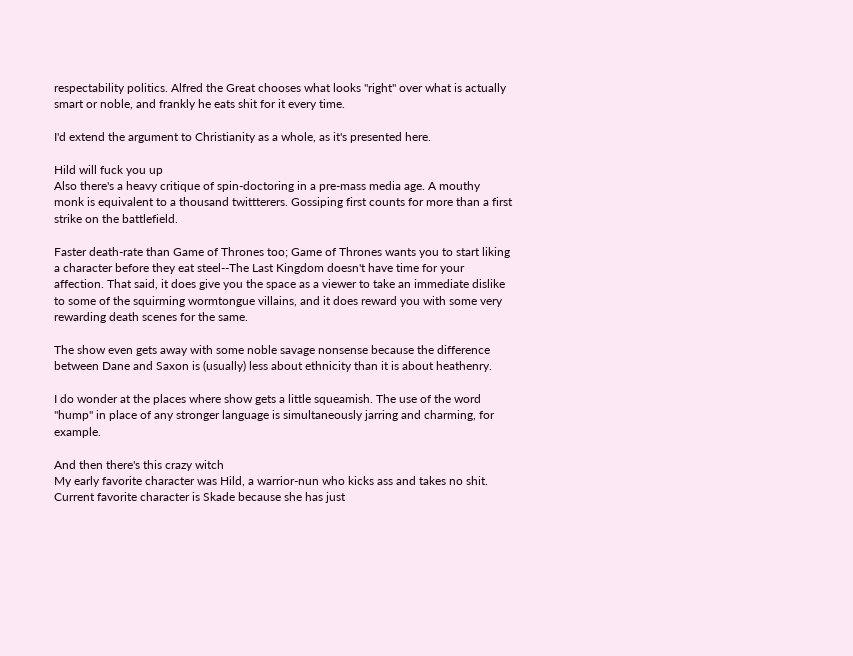respectability politics. Alfred the Great chooses what looks "right" over what is actually smart or noble, and frankly he eats shit for it every time.

I'd extend the argument to Christianity as a whole, as it's presented here.

Hild will fuck you up
Also there's a heavy critique of spin-doctoring in a pre-mass media age. A mouthy monk is equivalent to a thousand twittterers. Gossiping first counts for more than a first strike on the battlefield.

Faster death-rate than Game of Thrones too; Game of Thrones wants you to start liking a character before they eat steel--The Last Kingdom doesn't have time for your affection. That said, it does give you the space as a viewer to take an immediate dislike to some of the squirming wormtongue villains, and it does reward you with some very rewarding death scenes for the same.

The show even gets away with some noble savage nonsense because the difference between Dane and Saxon is (usually) less about ethnicity than it is about heathenry.

I do wonder at the places where show gets a little squeamish. The use of the word "hump" in place of any stronger language is simultaneously jarring and charming, for example.

And then there's this crazy witch
My early favorite character was Hild, a warrior-nun who kicks ass and takes no shit. Current favorite character is Skade because she has just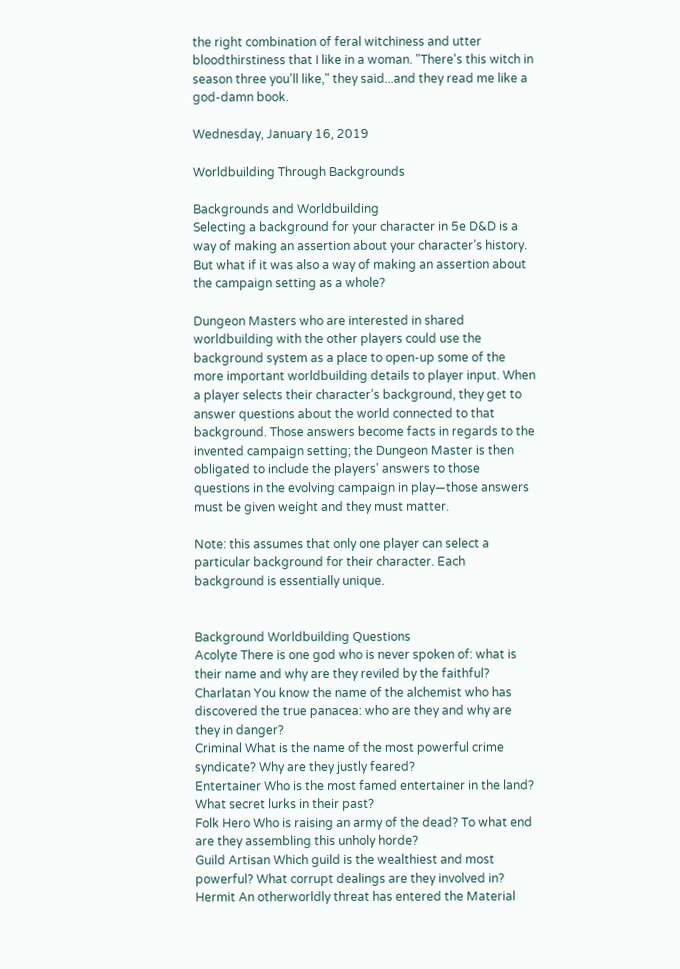the right combination of feral witchiness and utter bloodthirstiness that I like in a woman. "There's this witch in season three you'll like," they said...and they read me like a god-damn book.

Wednesday, January 16, 2019

Worldbuilding Through Backgrounds

Backgrounds and Worldbuilding
Selecting a background for your character in 5e D&D is a way of making an assertion about your character’s history. But what if it was also a way of making an assertion about the campaign setting as a whole?

Dungeon Masters who are interested in shared worldbuilding with the other players could use the background system as a place to open-up some of the more important worldbuilding details to player input. When a player selects their character’s background, they get to answer questions about the world connected to that background. Those answers become facts in regards to the invented campaign setting; the Dungeon Master is then obligated to include the players' answers to those questions in the evolving campaign in play—those answers must be given weight and they must matter.

Note: this assumes that only one player can select a particular background for their character. Each background is essentially unique.


Background Worldbuilding Questions
Acolyte There is one god who is never spoken of: what is their name and why are they reviled by the faithful?
Charlatan You know the name of the alchemist who has discovered the true panacea: who are they and why are they in danger?
Criminal What is the name of the most powerful crime syndicate? Why are they justly feared?
Entertainer Who is the most famed entertainer in the land? What secret lurks in their past?
Folk Hero Who is raising an army of the dead? To what end are they assembling this unholy horde?
Guild Artisan Which guild is the wealthiest and most powerful? What corrupt dealings are they involved in?
Hermit An otherworldly threat has entered the Material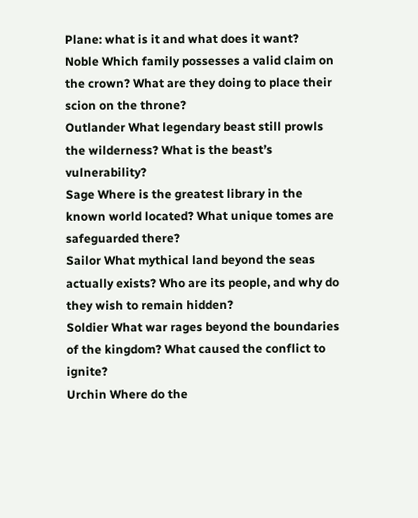Plane: what is it and what does it want?
Noble Which family possesses a valid claim on the crown? What are they doing to place their scion on the throne?
Outlander What legendary beast still prowls the wilderness? What is the beast’s vulnerability?
Sage Where is the greatest library in the known world located? What unique tomes are safeguarded there?
Sailor What mythical land beyond the seas actually exists? Who are its people, and why do they wish to remain hidden?
Soldier What war rages beyond the boundaries of the kingdom? What caused the conflict to ignite?
Urchin Where do the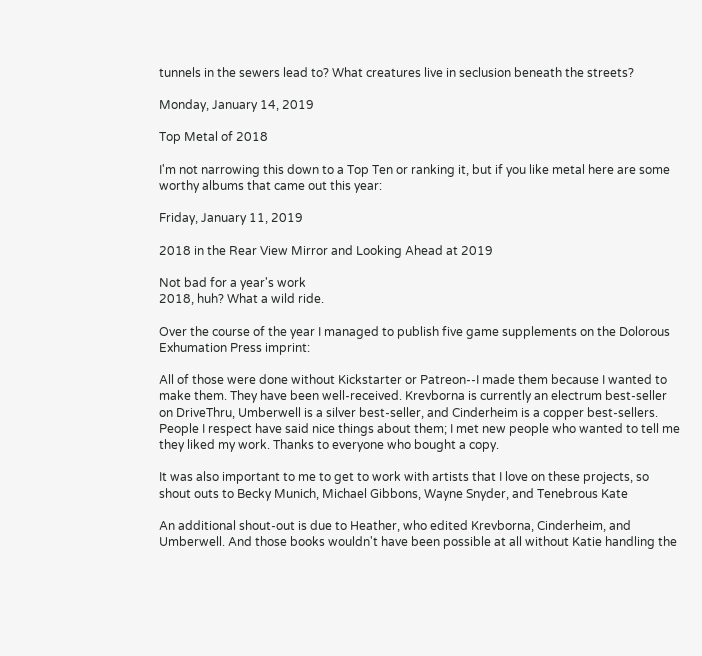tunnels in the sewers lead to? What creatures live in seclusion beneath the streets?

Monday, January 14, 2019

Top Metal of 2018

I'm not narrowing this down to a Top Ten or ranking it, but if you like metal here are some worthy albums that came out this year:

Friday, January 11, 2019

2018 in the Rear View Mirror and Looking Ahead at 2019

Not bad for a year's work
2018, huh? What a wild ride.

Over the course of the year I managed to publish five game supplements on the Dolorous Exhumation Press imprint:

All of those were done without Kickstarter or Patreon--I made them because I wanted to make them. They have been well-received. Krevborna is currently an electrum best-seller on DriveThru, Umberwell is a silver best-seller, and Cinderheim is a copper best-sellers. People I respect have said nice things about them; I met new people who wanted to tell me they liked my work. Thanks to everyone who bought a copy.

It was also important to me to get to work with artists that I love on these projects, so shout outs to Becky Munich, Michael Gibbons, Wayne Snyder, and Tenebrous Kate

An additional shout-out is due to Heather, who edited Krevborna, Cinderheim, and Umberwell. And those books wouldn't have been possible at all without Katie handling the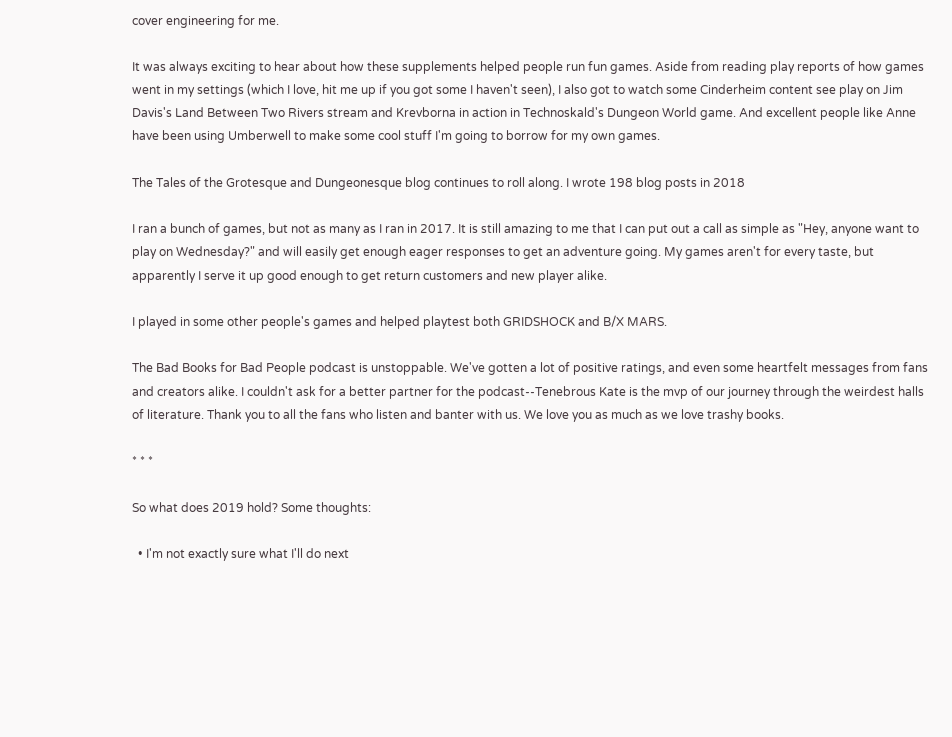cover engineering for me.

It was always exciting to hear about how these supplements helped people run fun games. Aside from reading play reports of how games went in my settings (which I love, hit me up if you got some I haven't seen), I also got to watch some Cinderheim content see play on Jim Davis's Land Between Two Rivers stream and Krevborna in action in Technoskald's Dungeon World game. And excellent people like Anne have been using Umberwell to make some cool stuff I'm going to borrow for my own games.

The Tales of the Grotesque and Dungeonesque blog continues to roll along. I wrote 198 blog posts in 2018

I ran a bunch of games, but not as many as I ran in 2017. It is still amazing to me that I can put out a call as simple as "Hey, anyone want to play on Wednesday?" and will easily get enough eager responses to get an adventure going. My games aren't for every taste, but apparently I serve it up good enough to get return customers and new player alike.

I played in some other people's games and helped playtest both GRIDSHOCK and B/X MARS.

The Bad Books for Bad People podcast is unstoppable. We've gotten a lot of positive ratings, and even some heartfelt messages from fans and creators alike. I couldn't ask for a better partner for the podcast--Tenebrous Kate is the mvp of our journey through the weirdest halls of literature. Thank you to all the fans who listen and banter with us. We love you as much as we love trashy books.

* * *

So what does 2019 hold? Some thoughts:

  • I'm not exactly sure what I'll do next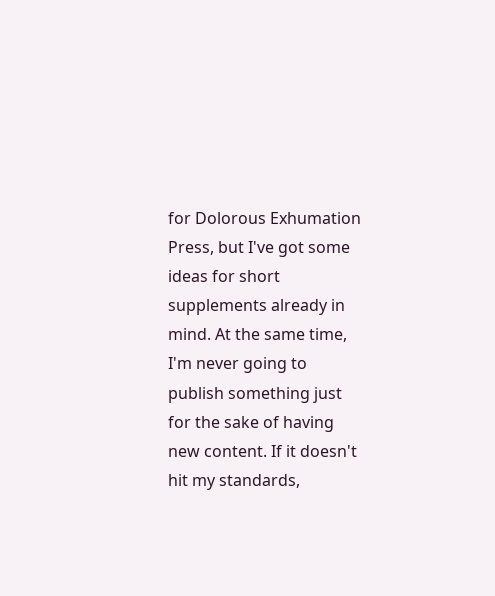for Dolorous Exhumation Press, but I've got some ideas for short supplements already in mind. At the same time, I'm never going to publish something just for the sake of having new content. If it doesn't hit my standards,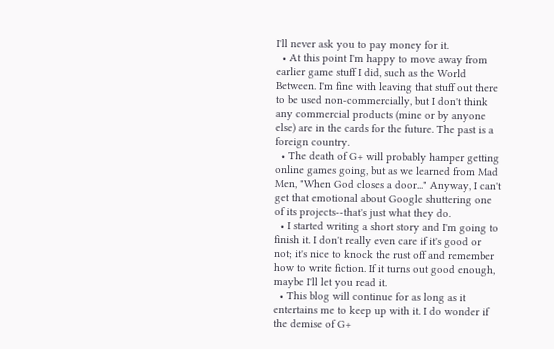I'll never ask you to pay money for it.
  • At this point I'm happy to move away from earlier game stuff I did, such as the World Between. I'm fine with leaving that stuff out there to be used non-commercially, but I don't think any commercial products (mine or by anyone else) are in the cards for the future. The past is a foreign country.
  • The death of G+ will probably hamper getting online games going, but as we learned from Mad Men, "When God closes a door..." Anyway, I can't get that emotional about Google shuttering one of its projects--that's just what they do.
  • I started writing a short story and I'm going to finish it. I don't really even care if it's good or not; it's nice to knock the rust off and remember how to write fiction. If it turns out good enough, maybe I'll let you read it.
  • This blog will continue for as long as it entertains me to keep up with it. I do wonder if the demise of G+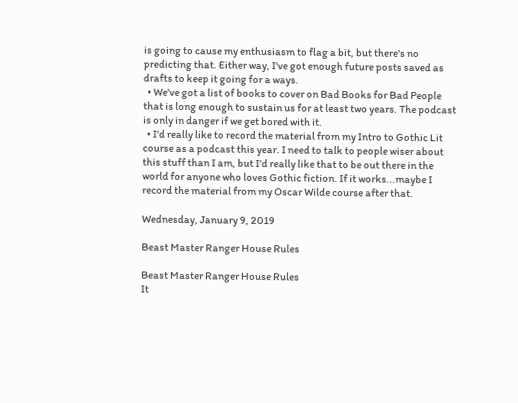is going to cause my enthusiasm to flag a bit, but there's no predicting that. Either way, I've got enough future posts saved as drafts to keep it going for a ways.
  • We've got a list of books to cover on Bad Books for Bad People that is long enough to sustain us for at least two years. The podcast is only in danger if we get bored with it.
  • I'd really like to record the material from my Intro to Gothic Lit course as a podcast this year. I need to talk to people wiser about this stuff than I am, but I'd really like that to be out there in the world for anyone who loves Gothic fiction. If it works...maybe I record the material from my Oscar Wilde course after that.

Wednesday, January 9, 2019

Beast Master Ranger House Rules

Beast Master Ranger House Rules
It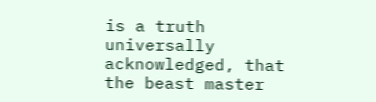is a truth universally acknowledged, that the beast master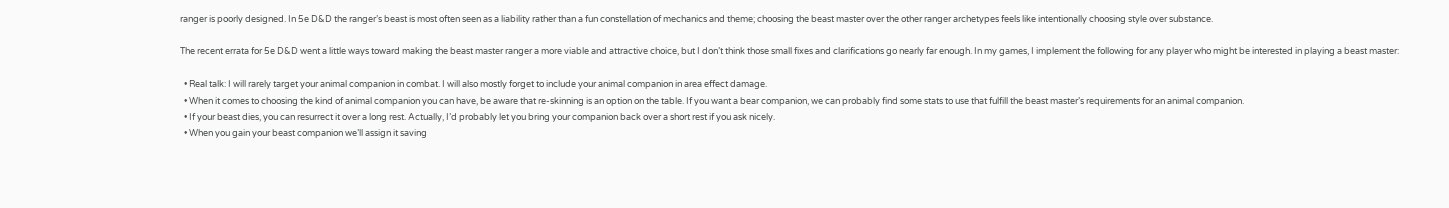ranger is poorly designed. In 5e D&D the ranger’s beast is most often seen as a liability rather than a fun constellation of mechanics and theme; choosing the beast master over the other ranger archetypes feels like intentionally choosing style over substance.

The recent errata for 5e D&D went a little ways toward making the beast master ranger a more viable and attractive choice, but I don’t think those small fixes and clarifications go nearly far enough. In my games, I implement the following for any player who might be interested in playing a beast master:

  • Real talk: I will rarely target your animal companion in combat. I will also mostly forget to include your animal companion in area effect damage.
  • When it comes to choosing the kind of animal companion you can have, be aware that re-skinning is an option on the table. If you want a bear companion, we can probably find some stats to use that fulfill the beast master’s requirements for an animal companion.
  • If your beast dies, you can resurrect it over a long rest. Actually, I’d probably let you bring your companion back over a short rest if you ask nicely.
  • When you gain your beast companion we’ll assign it saving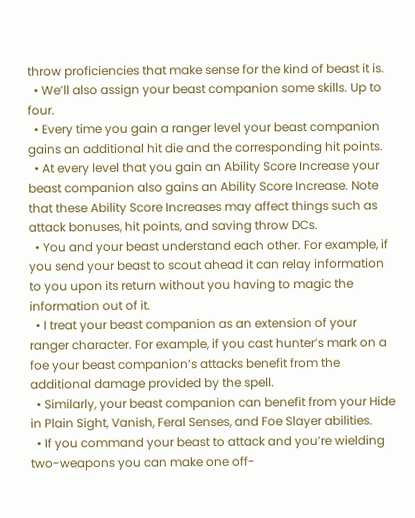throw proficiencies that make sense for the kind of beast it is.
  • We’ll also assign your beast companion some skills. Up to four.
  • Every time you gain a ranger level your beast companion gains an additional hit die and the corresponding hit points.
  • At every level that you gain an Ability Score Increase your beast companion also gains an Ability Score Increase. Note that these Ability Score Increases may affect things such as attack bonuses, hit points, and saving throw DCs.
  • You and your beast understand each other. For example, if you send your beast to scout ahead it can relay information to you upon its return without you having to magic the information out of it.
  • I treat your beast companion as an extension of your ranger character. For example, if you cast hunter’s mark on a foe your beast companion’s attacks benefit from the additional damage provided by the spell.
  • Similarly, your beast companion can benefit from your Hide in Plain Sight, Vanish, Feral Senses, and Foe Slayer abilities.
  • If you command your beast to attack and you’re wielding two-weapons you can make one off-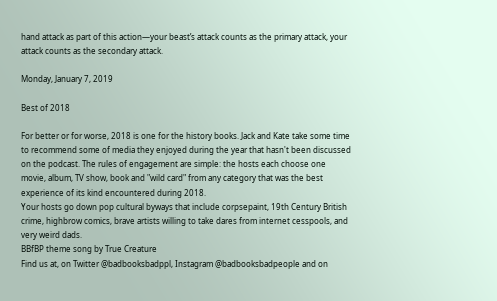hand attack as part of this action—your beast’s attack counts as the primary attack, your attack counts as the secondary attack.

Monday, January 7, 2019

Best of 2018

For better or for worse, 2018 is one for the history books. Jack and Kate take some time to recommend some of media they enjoyed during the year that hasn't been discussed on the podcast. The rules of engagement are simple: the hosts each choose one movie, album, TV show, book and "wild card" from any category that was the best experience of its kind encountered during 2018.
Your hosts go down pop cultural byways that include corpsepaint, 19th Century British crime, highbrow comics, brave artists willing to take dares from internet cesspools, and very weird dads.
BBfBP theme song by True Creature
Find us at, on Twitter @badbooksbadppl, Instagram @badbooksbadpeople and on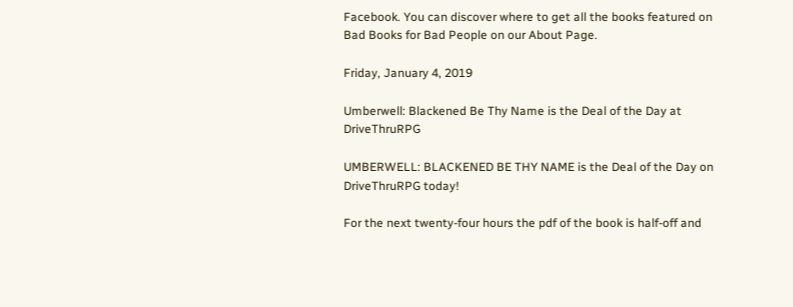Facebook. You can discover where to get all the books featured on Bad Books for Bad People on our About Page.

Friday, January 4, 2019

Umberwell: Blackened Be Thy Name is the Deal of the Day at DriveThruRPG

UMBERWELL: BLACKENED BE THY NAME is the Deal of the Day on DriveThruRPG today!

For the next twenty-four hours the pdf of the book is half-off and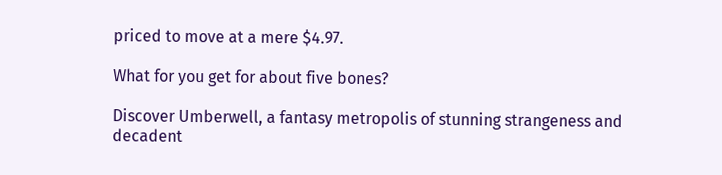priced to move at a mere $4.97.

What for you get for about five bones?

Discover Umberwell, a fantasy metropolis of stunning strangeness and decadent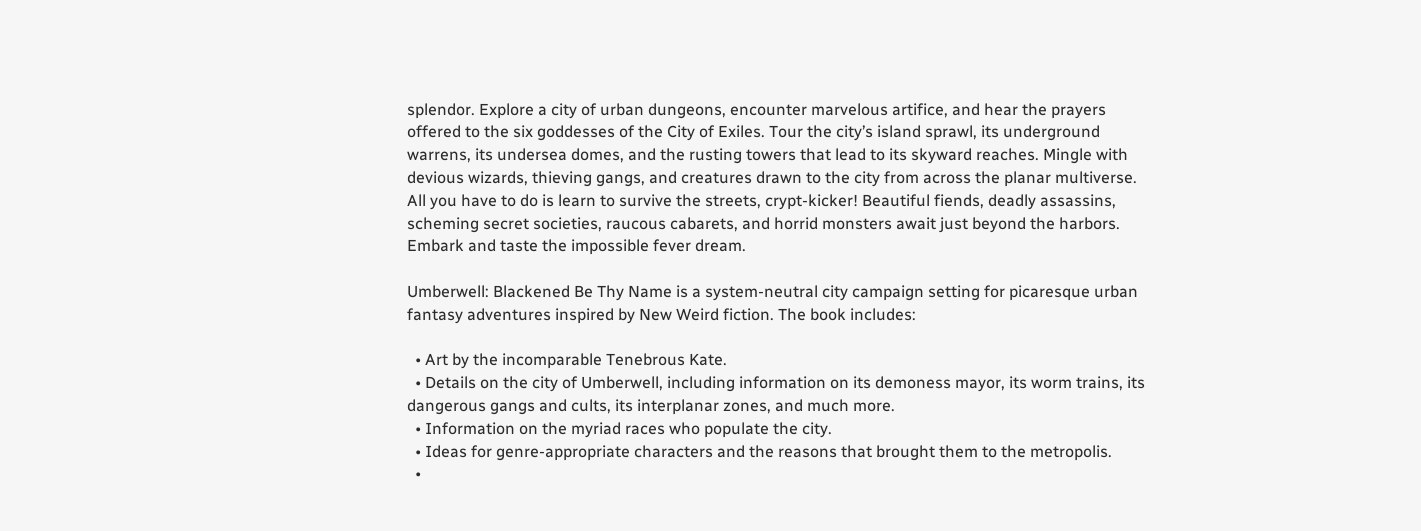splendor. Explore a city of urban dungeons, encounter marvelous artifice, and hear the prayers offered to the six goddesses of the City of Exiles. Tour the city’s island sprawl, its underground warrens, its undersea domes, and the rusting towers that lead to its skyward reaches. Mingle with devious wizards, thieving gangs, and creatures drawn to the city from across the planar multiverse. All you have to do is learn to survive the streets, crypt-kicker! Beautiful fiends, deadly assassins, scheming secret societies, raucous cabarets, and horrid monsters await just beyond the harbors. Embark and taste the impossible fever dream.

Umberwell: Blackened Be Thy Name is a system-neutral city campaign setting for picaresque urban fantasy adventures inspired by New Weird fiction. The book includes:

  • Art by the incomparable Tenebrous Kate.
  • Details on the city of Umberwell, including information on its demoness mayor, its worm trains, its dangerous gangs and cults, its interplanar zones, and much more.
  • Information on the myriad races who populate the city.
  • Ideas for genre-appropriate characters and the reasons that brought them to the metropolis.
  •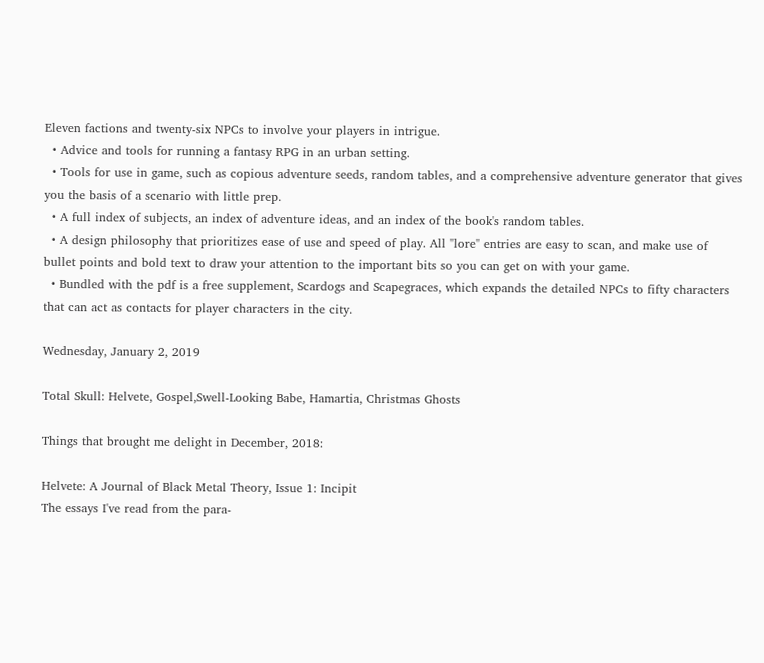Eleven factions and twenty-six NPCs to involve your players in intrigue.
  • Advice and tools for running a fantasy RPG in an urban setting.
  • Tools for use in game, such as copious adventure seeds, random tables, and a comprehensive adventure generator that gives you the basis of a scenario with little prep.
  • A full index of subjects, an index of adventure ideas, and an index of the book's random tables.
  • A design philosophy that prioritizes ease of use and speed of play. All "lore" entries are easy to scan, and make use of bullet points and bold text to draw your attention to the important bits so you can get on with your game.
  • Bundled with the pdf is a free supplement, Scardogs and Scapegraces, which expands the detailed NPCs to fifty characters that can act as contacts for player characters in the city.

Wednesday, January 2, 2019

Total Skull: Helvete, Gospel,Swell-Looking Babe, Hamartia, Christmas Ghosts

Things that brought me delight in December, 2018:

Helvete: A Journal of Black Metal Theory, Issue 1: Incipit
The essays I've read from the para-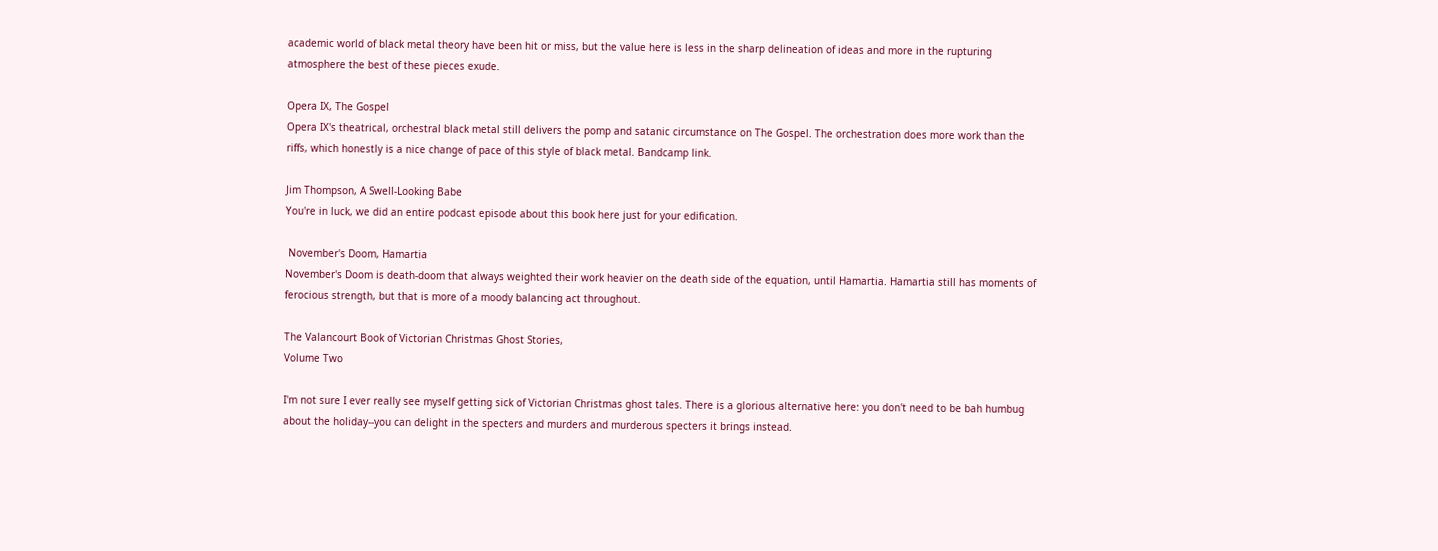academic world of black metal theory have been hit or miss, but the value here is less in the sharp delineation of ideas and more in the rupturing atmosphere the best of these pieces exude.

Opera IX, The Gospel
Opera IX's theatrical, orchestral black metal still delivers the pomp and satanic circumstance on The Gospel. The orchestration does more work than the riffs, which honestly is a nice change of pace of this style of black metal. Bandcamp link.

Jim Thompson, A Swell-Looking Babe
You're in luck, we did an entire podcast episode about this book here just for your edification.

 November's Doom, Hamartia
November's Doom is death-doom that always weighted their work heavier on the death side of the equation, until Hamartia. Hamartia still has moments of ferocious strength, but that is more of a moody balancing act throughout.

The Valancourt Book of Victorian Christmas Ghost Stories,
Volume Two

I'm not sure I ever really see myself getting sick of Victorian Christmas ghost tales. There is a glorious alternative here: you don't need to be bah humbug about the holiday--you can delight in the specters and murders and murderous specters it brings instead.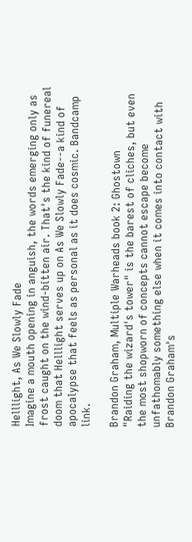Helllight, As We Slowly Fade
Imagine a mouth opening in anguish, the words emerging only as frost caught on the wind-bitten air. That's the kind of funereal doom that Helllight serves up on As We Slowly Fade--a kind of apocalypse that feels as personal as it does cosmic. Bandcamp link.

Brandon Graham, Multiple Warheads book 2: Ghostown
"Raiding the wizard's tower" is the barest of cliches, but even the most shopworn of concepts cannot escape become unfathomably something else when it comes into contact with Brandon Graham's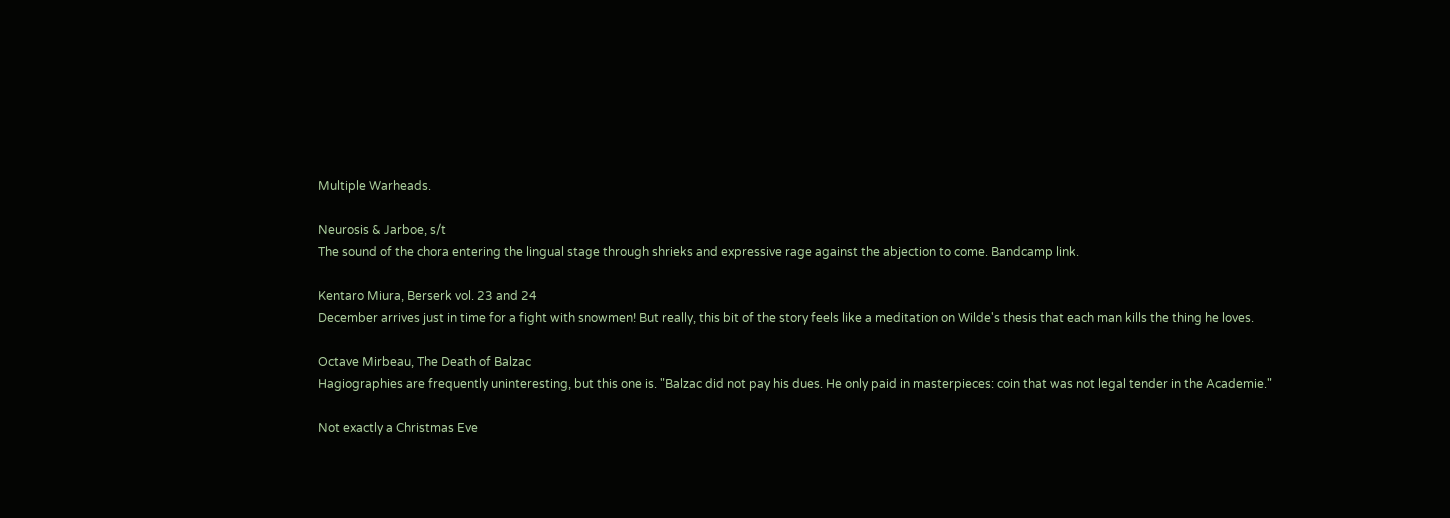Multiple Warheads.

Neurosis & Jarboe, s/t
The sound of the chora entering the lingual stage through shrieks and expressive rage against the abjection to come. Bandcamp link.

Kentaro Miura, Berserk vol. 23 and 24
December arrives just in time for a fight with snowmen! But really, this bit of the story feels like a meditation on Wilde's thesis that each man kills the thing he loves.

Octave Mirbeau, The Death of Balzac
Hagiographies are frequently uninteresting, but this one is. "Balzac did not pay his dues. He only paid in masterpieces: coin that was not legal tender in the Academie."

Not exactly a Christmas Eve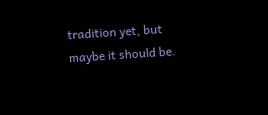tradition yet, but maybe it should be.